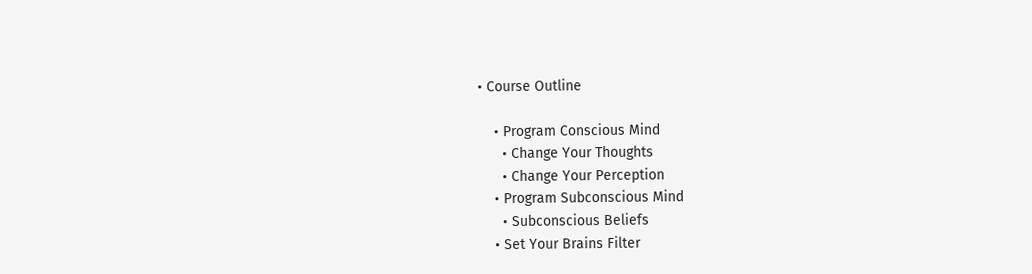• Course Outline

    • Program Conscious Mind
      • Change Your Thoughts
      • Change Your Perception
    • Program Subconscious Mind
      • Subconscious Beliefs
    • Set Your Brains Filter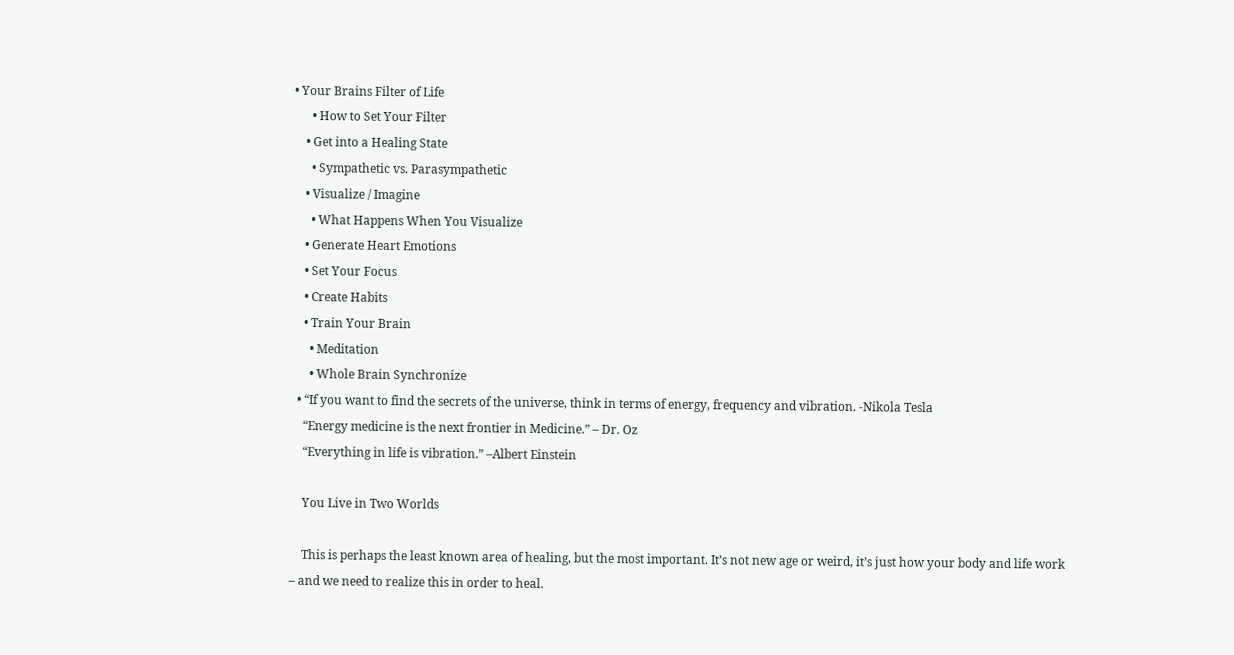• Your Brains Filter of Life
      • How to Set Your Filter
    • Get into a Healing State
      • Sympathetic vs. Parasympathetic
    • Visualize / Imagine
      • What Happens When You Visualize
    • Generate Heart Emotions
    • Set Your Focus
    • Create Habits
    • Train Your Brain
      • Meditation
      • Whole Brain Synchronize
  • “If you want to find the secrets of the universe, think in terms of energy, frequency and vibration. -Nikola Tesla
    “Energy medicine is the next frontier in Medicine.” – Dr. Oz
    “Everything in life is vibration.” –Albert Einstein

    You Live in Two Worlds

    This is perhaps the least known area of healing, but the most important. It’s not new age or weird, it’s just how your body and life work – and we need to realize this in order to heal.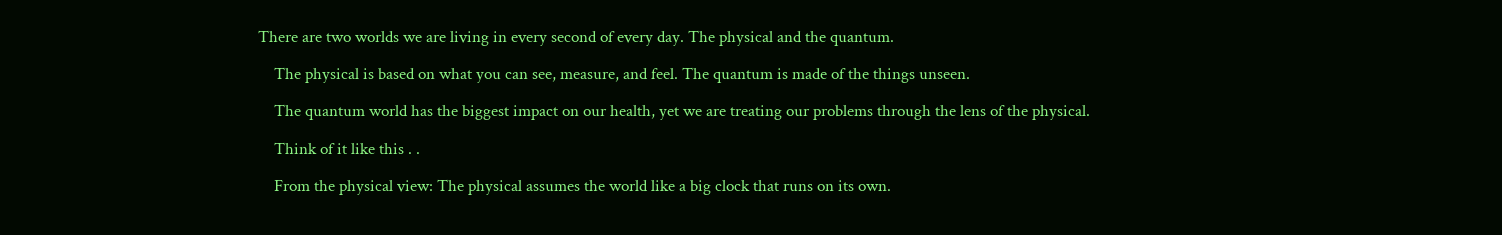There are two worlds we are living in every second of every day. The physical and the quantum.

    The physical is based on what you can see, measure, and feel. The quantum is made of the things unseen.

    The quantum world has the biggest impact on our health, yet we are treating our problems through the lens of the physical.

    Think of it like this . .

    From the physical view: The physical assumes the world like a big clock that runs on its own.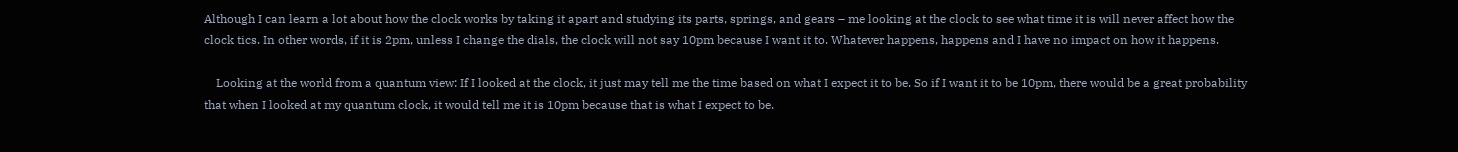Although I can learn a lot about how the clock works by taking it apart and studying its parts, springs, and gears – me looking at the clock to see what time it is will never affect how the clock tics. In other words, if it is 2pm, unless I change the dials, the clock will not say 10pm because I want it to. Whatever happens, happens and I have no impact on how it happens.

    Looking at the world from a quantum view: If I looked at the clock, it just may tell me the time based on what I expect it to be. So if I want it to be 10pm, there would be a great probability that when I looked at my quantum clock, it would tell me it is 10pm because that is what I expect to be.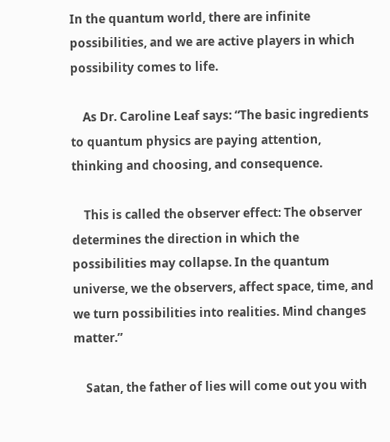In the quantum world, there are infinite possibilities, and we are active players in which possibility comes to life.

    As Dr. Caroline Leaf says: “The basic ingredients to quantum physics are paying attention, thinking and choosing, and consequence.

    This is called the observer effect: The observer determines the direction in which the possibilities may collapse. In the quantum universe, we the observers, affect space, time, and we turn possibilities into realities. Mind changes matter.”

    Satan, the father of lies will come out you with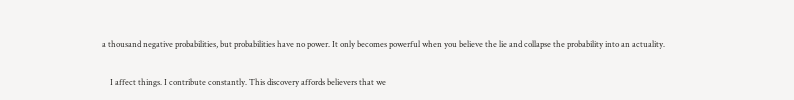a thousand negative probabilities, but probabilities have no power. It only becomes powerful when you believe the lie and collapse the probability into an actuality.

    I affect things. I contribute constantly. This discovery affords believers that we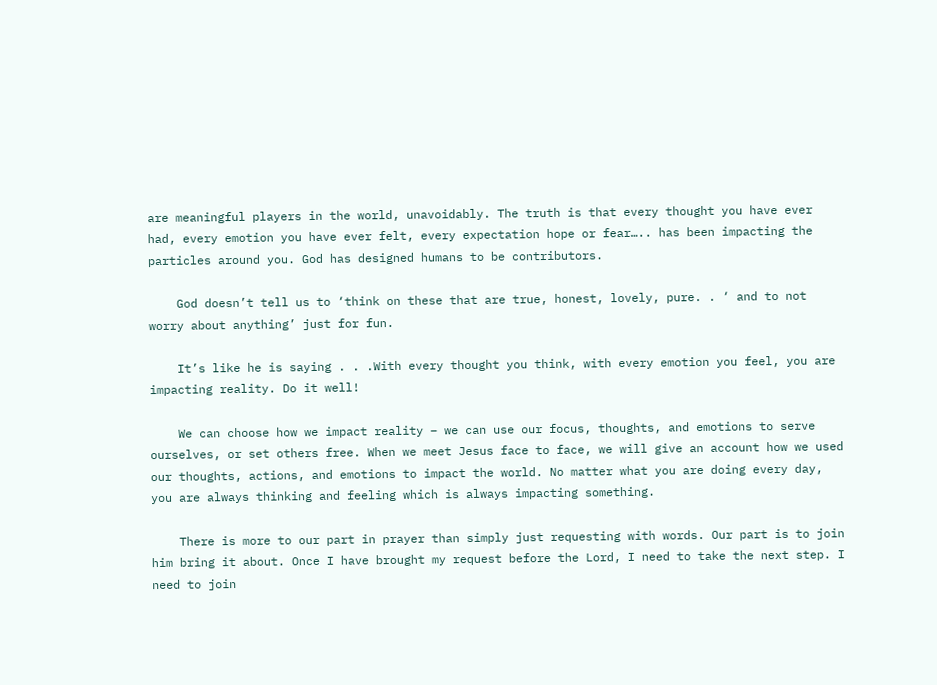are meaningful players in the world, unavoidably. The truth is that every thought you have ever had, every emotion you have ever felt, every expectation hope or fear….. has been impacting the particles around you. God has designed humans to be contributors.

    God doesn’t tell us to ‘think on these that are true, honest, lovely, pure. . ‘ and to not worry about anything’ just for fun.

    It’s like he is saying . . .With every thought you think, with every emotion you feel, you are impacting reality. Do it well!

    We can choose how we impact reality – we can use our focus, thoughts, and emotions to serve ourselves, or set others free. When we meet Jesus face to face, we will give an account how we used our thoughts, actions, and emotions to impact the world. No matter what you are doing every day, you are always thinking and feeling which is always impacting something.

    There is more to our part in prayer than simply just requesting with words. Our part is to join him bring it about. Once I have brought my request before the Lord, I need to take the next step. I need to join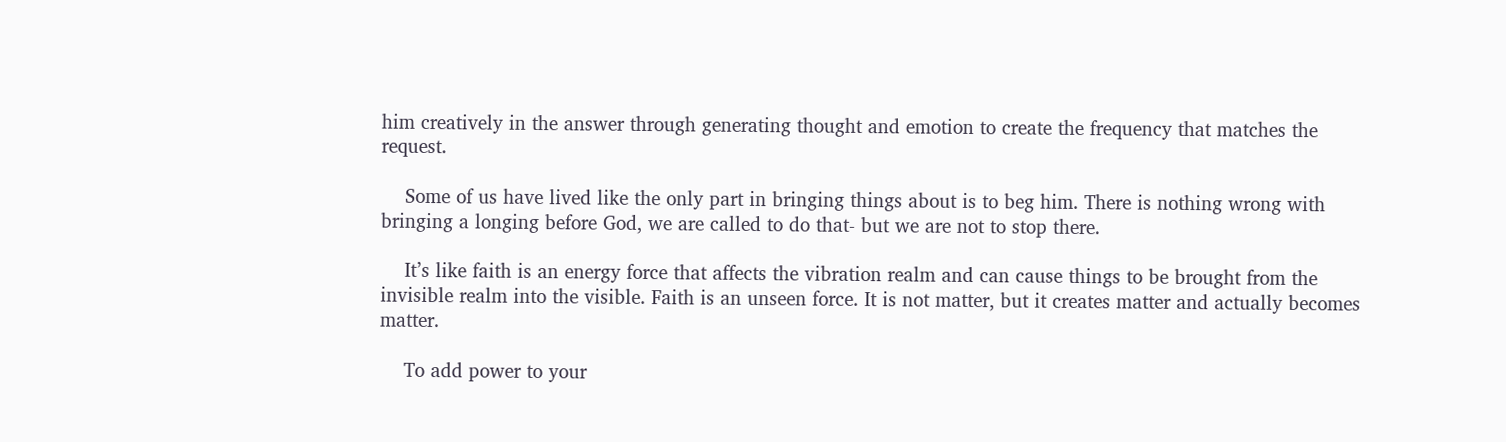him creatively in the answer through generating thought and emotion to create the frequency that matches the request.

    Some of us have lived like the only part in bringing things about is to beg him. There is nothing wrong with bringing a longing before God, we are called to do that- but we are not to stop there.

    It’s like faith is an energy force that affects the vibration realm and can cause things to be brought from the invisible realm into the visible. Faith is an unseen force. It is not matter, but it creates matter and actually becomes matter.

    To add power to your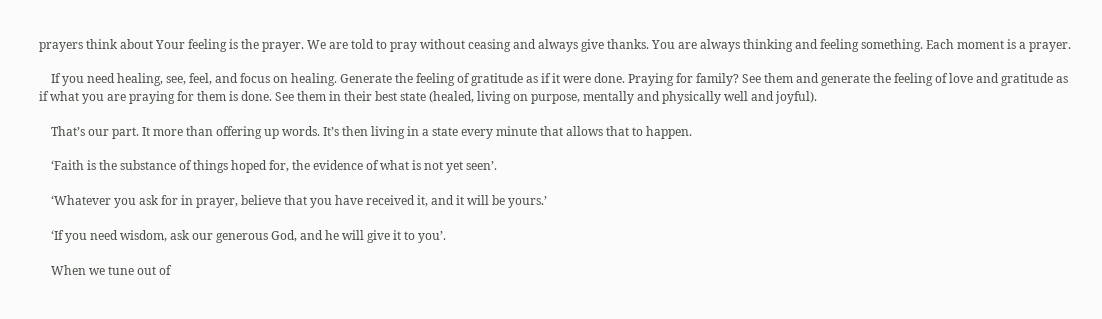prayers think about Your feeling is the prayer. We are told to pray without ceasing and always give thanks. You are always thinking and feeling something. Each moment is a prayer.

    If you need healing, see, feel, and focus on healing. Generate the feeling of gratitude as if it were done. Praying for family? See them and generate the feeling of love and gratitude as if what you are praying for them is done. See them in their best state (healed, living on purpose, mentally and physically well and joyful).

    That’s our part. It more than offering up words. It’s then living in a state every minute that allows that to happen.

    ‘Faith is the substance of things hoped for, the evidence of what is not yet seen’.

    ‘Whatever you ask for in prayer, believe that you have received it, and it will be yours.’

    ‘If you need wisdom, ask our generous God, and he will give it to you’.

    When we tune out of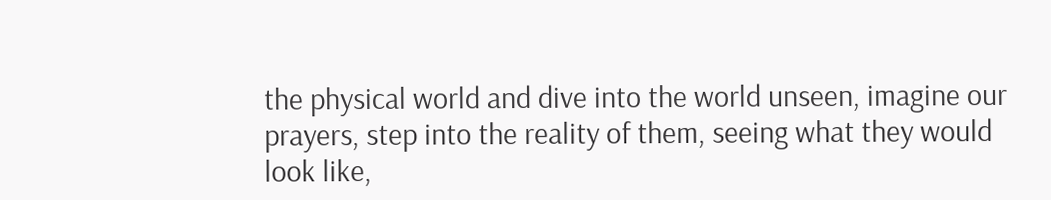the physical world and dive into the world unseen, imagine our prayers, step into the reality of them, seeing what they would look like,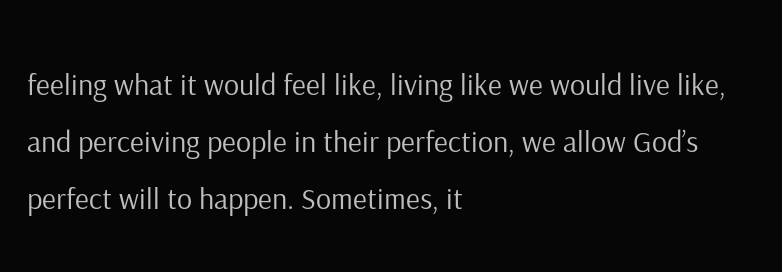feeling what it would feel like, living like we would live like, and perceiving people in their perfection, we allow God’s perfect will to happen. Sometimes, it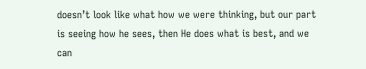doesn’t look like what how we were thinking, but our part is seeing how he sees, then He does what is best, and we can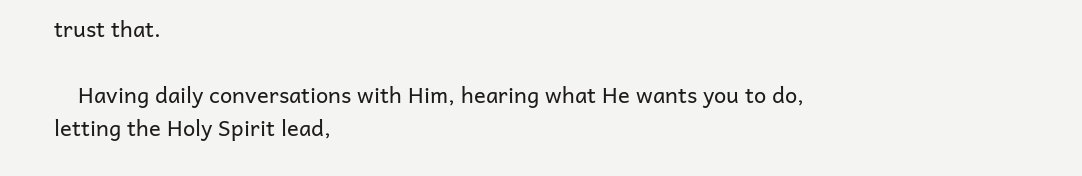trust that.

    Having daily conversations with Him, hearing what He wants you to do, letting the Holy Spirit lead,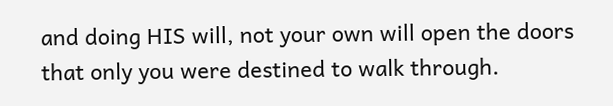and doing HIS will, not your own will open the doors that only you were destined to walk through.